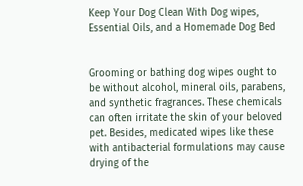Keep Your Dog Clean With Dog wipes, Essential Oils, and a Homemade Dog Bed


Grooming or bathing dog wipes ought to be without alcohol, mineral oils, parabens, and synthetic fragrances. These chemicals can often irritate the skin of your beloved pet. Besides, medicated wipes like these with antibacterial formulations may cause drying of the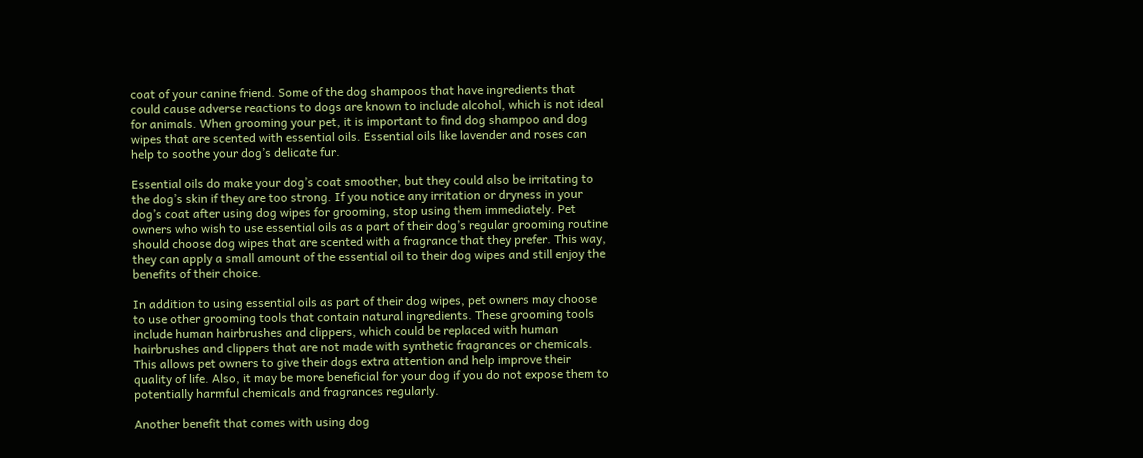coat of your canine friend. Some of the dog shampoos that have ingredients that could cause adverse reactions to dogs are known to include alcohol, which is not ideal for animals. When grooming your pet, it is important to find dog shampoo and dog wipes that are scented with essential oils. Essential oils like lavender and roses can help to soothe your dog’s delicate fur.

Essential oils do make your dog’s coat smoother, but they could also be irritating to the dog’s skin if they are too strong. If you notice any irritation or dryness in your dog’s coat after using dog wipes for grooming, stop using them immediately. Pet owners who wish to use essential oils as a part of their dog’s regular grooming routine should choose dog wipes that are scented with a fragrance that they prefer. This way, they can apply a small amount of the essential oil to their dog wipes and still enjoy the benefits of their choice.

In addition to using essential oils as part of their dog wipes, pet owners may choose to use other grooming tools that contain natural ingredients. These grooming tools include human hairbrushes and clippers, which could be replaced with human hairbrushes and clippers that are not made with synthetic fragrances or chemicals. This allows pet owners to give their dogs extra attention and help improve their quality of life. Also, it may be more beneficial for your dog if you do not expose them to potentially harmful chemicals and fragrances regularly.

Another benefit that comes with using dog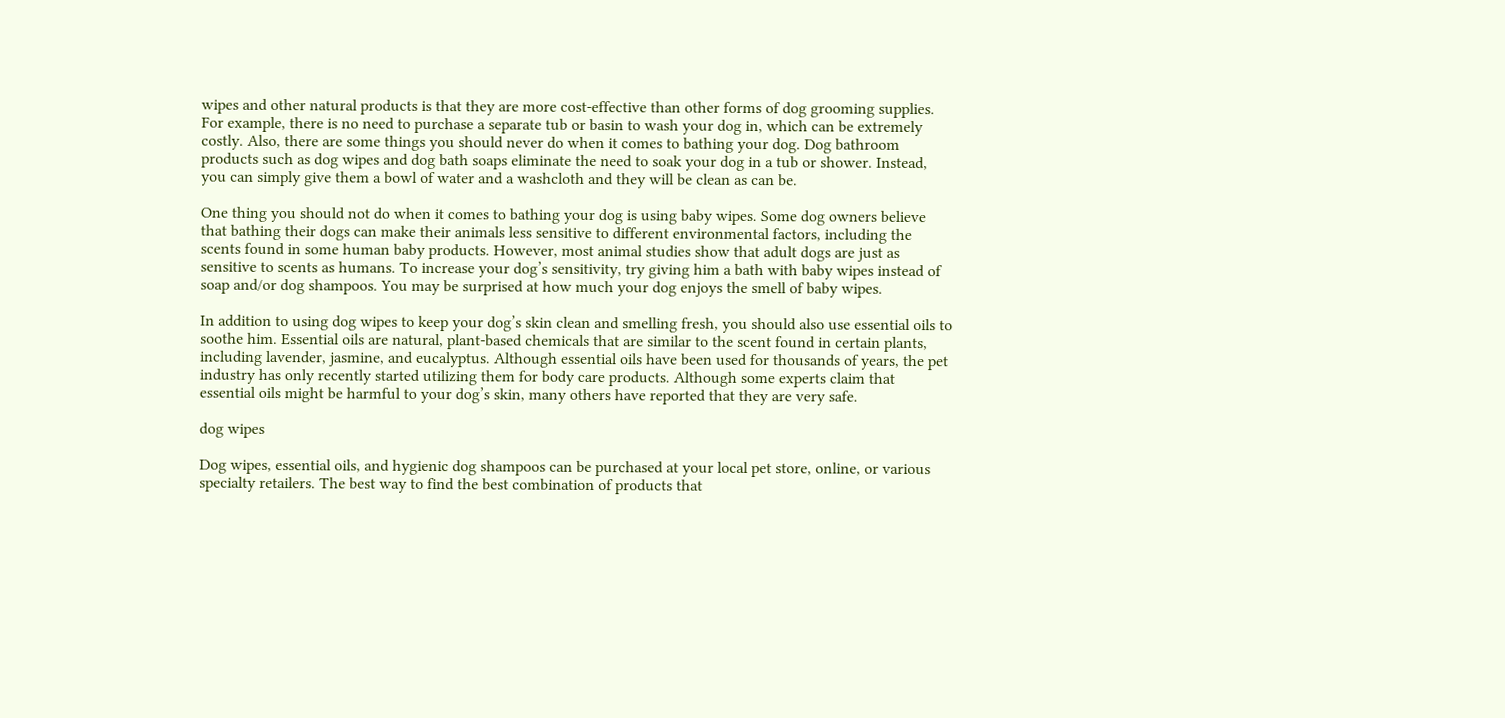wipes and other natural products is that they are more cost-effective than other forms of dog grooming supplies. For example, there is no need to purchase a separate tub or basin to wash your dog in, which can be extremely costly. Also, there are some things you should never do when it comes to bathing your dog. Dog bathroom products such as dog wipes and dog bath soaps eliminate the need to soak your dog in a tub or shower. Instead, you can simply give them a bowl of water and a washcloth and they will be clean as can be.

One thing you should not do when it comes to bathing your dog is using baby wipes. Some dog owners believe that bathing their dogs can make their animals less sensitive to different environmental factors, including the scents found in some human baby products. However, most animal studies show that adult dogs are just as sensitive to scents as humans. To increase your dog’s sensitivity, try giving him a bath with baby wipes instead of soap and/or dog shampoos. You may be surprised at how much your dog enjoys the smell of baby wipes.

In addition to using dog wipes to keep your dog’s skin clean and smelling fresh, you should also use essential oils to soothe him. Essential oils are natural, plant-based chemicals that are similar to the scent found in certain plants, including lavender, jasmine, and eucalyptus. Although essential oils have been used for thousands of years, the pet industry has only recently started utilizing them for body care products. Although some experts claim that essential oils might be harmful to your dog’s skin, many others have reported that they are very safe.

dog wipes

Dog wipes, essential oils, and hygienic dog shampoos can be purchased at your local pet store, online, or various specialty retailers. The best way to find the best combination of products that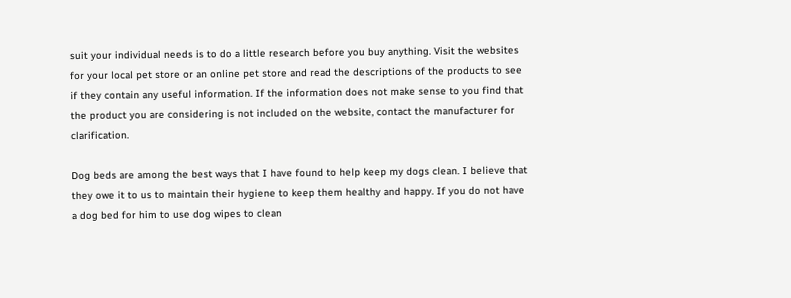suit your individual needs is to do a little research before you buy anything. Visit the websites for your local pet store or an online pet store and read the descriptions of the products to see if they contain any useful information. If the information does not make sense to you find that the product you are considering is not included on the website, contact the manufacturer for clarification.

Dog beds are among the best ways that I have found to help keep my dogs clean. I believe that they owe it to us to maintain their hygiene to keep them healthy and happy. If you do not have a dog bed for him to use dog wipes to clean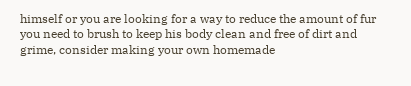himself or you are looking for a way to reduce the amount of fur you need to brush to keep his body clean and free of dirt and grime, consider making your own homemade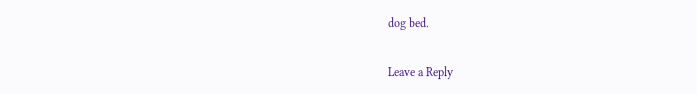dog bed.

Leave a Reply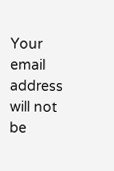Your email address will not be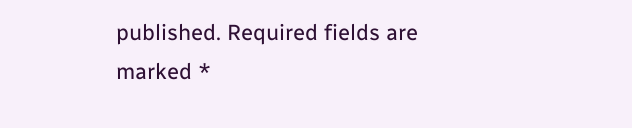published. Required fields are marked *